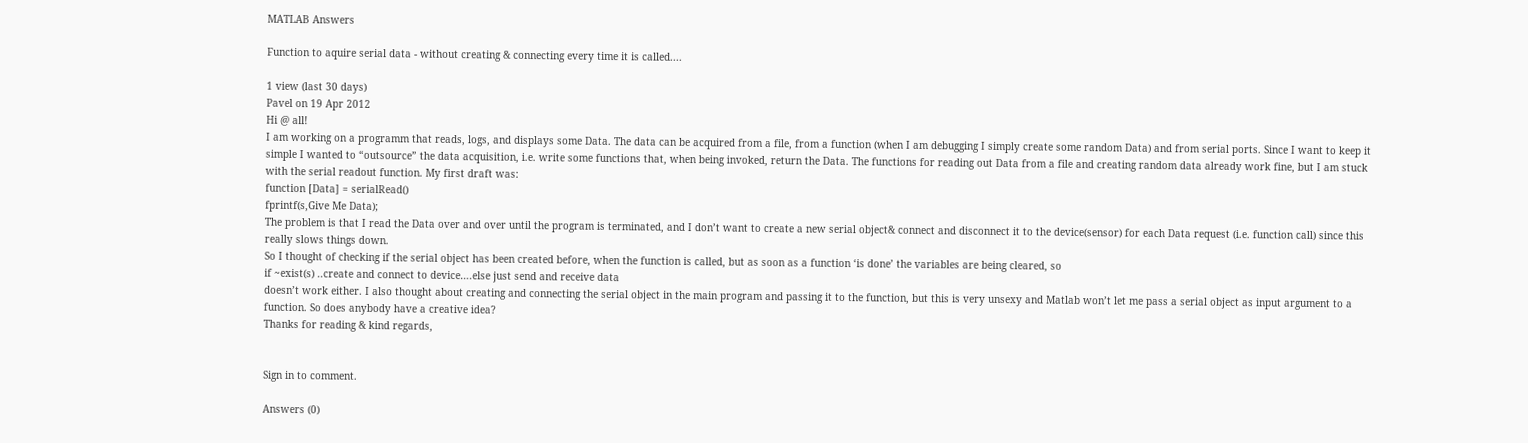MATLAB Answers

Function to aquire serial data - without creating & connecting every time it is called....

1 view (last 30 days)
Pavel on 19 Apr 2012
Hi @ all!
I am working on a programm that reads, logs, and displays some Data. The data can be acquired from a file, from a function (when I am debugging I simply create some random Data) and from serial ports. Since I want to keep it simple I wanted to “outsource” the data acquisition, i.e. write some functions that, when being invoked, return the Data. The functions for reading out Data from a file and creating random data already work fine, but I am stuck with the serial readout function. My first draft was:
function [Data] = serialRead()
fprintf(s,Give Me Data);
The problem is that I read the Data over and over until the program is terminated, and I don’t want to create a new serial object& connect and disconnect it to the device(sensor) for each Data request (i.e. function call) since this really slows things down.
So I thought of checking if the serial object has been created before, when the function is called, but as soon as a function ‘is done’ the variables are being cleared, so
if ~exist(s) ..create and connect to device….else just send and receive data
doesn’t work either. I also thought about creating and connecting the serial object in the main program and passing it to the function, but this is very unsexy and Matlab won’t let me pass a serial object as input argument to a function. So does anybody have a creative idea?
Thanks for reading & kind regards,


Sign in to comment.

Answers (0)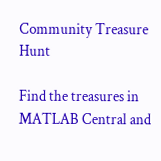Community Treasure Hunt

Find the treasures in MATLAB Central and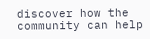discover how the community can help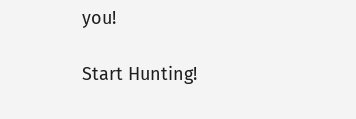you!

Start Hunting!